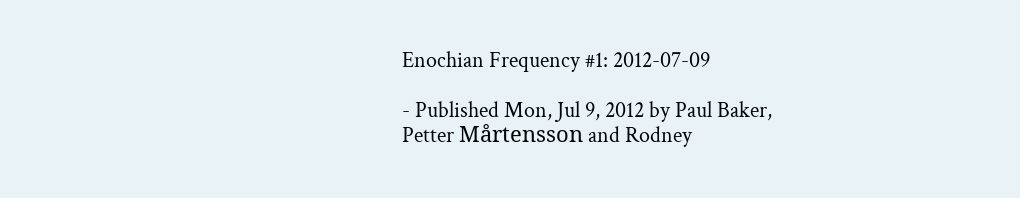Enochian Frequency #1: 2012-07-09

- Published Mon, Jul 9, 2012 by Paul Baker, Petter Mårtensson and Rodney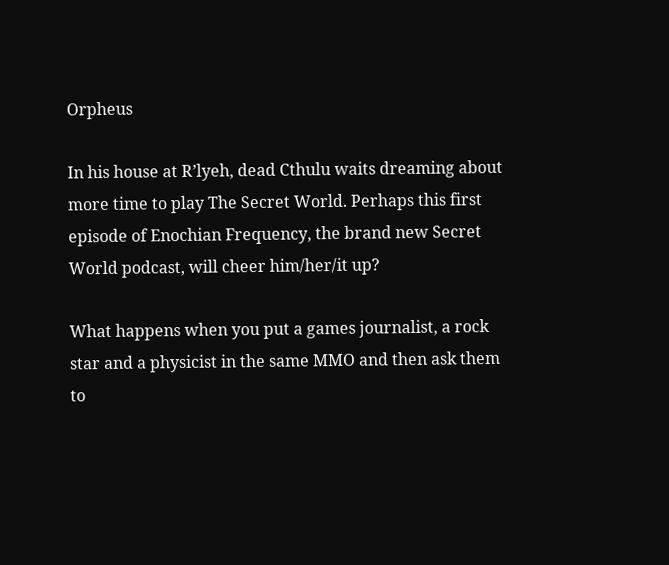Orpheus

In his house at R’lyeh, dead Cthulu waits dreaming about more time to play The Secret World. Perhaps this first episode of Enochian Frequency, the brand new Secret World podcast, will cheer him/her/it up?

What happens when you put a games journalist, a rock star and a physicist in the same MMO and then ask them to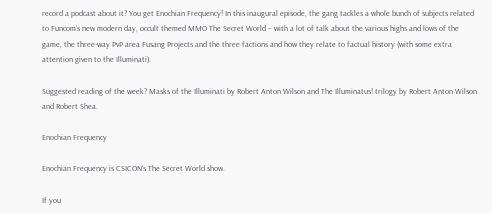record a podcast about it? You get Enochian Frequency! In this inaugural episode, the gang tackles a whole bunch of subjects related to Funcom’s new modern day, occult themed MMO The Secret World – with a lot of talk about the various highs and lows of the game, the three-way PvP area Fusang Projects and the three factions and how they relate to factual history (with some extra attention given to the Illuminati).

Suggested reading of the week? Masks of the Illuminati by Robert Anton Wilson and The Illuminatus! trilogy by Robert Anton Wilson and Robert Shea.

Enochian Frequency

Enochian Frequency is CSICON's The Secret World show.

If you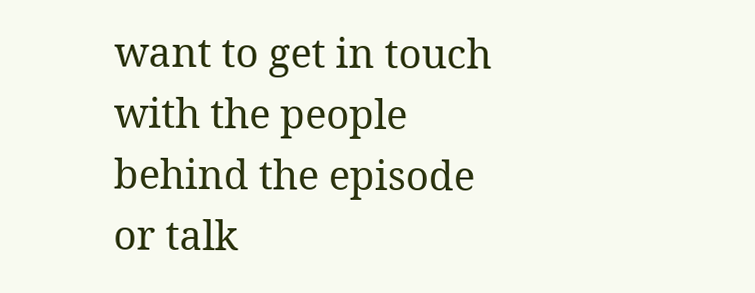want to get in touch with the people behind the episode or talk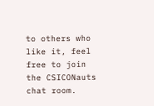to others who like it, feel free to join the CSICONauts chat room.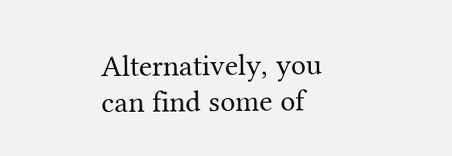Alternatively, you can find some of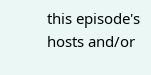this episode's hosts and/or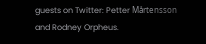guests on Twitter: Petter Mårtensson and Rodney Orpheus.